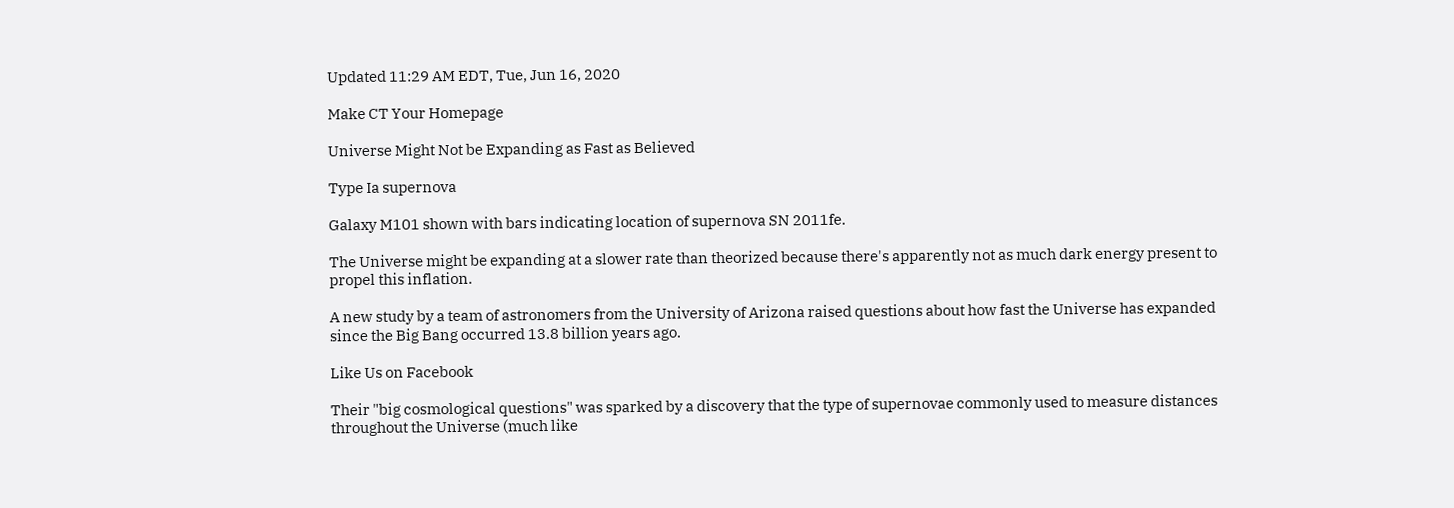Updated 11:29 AM EDT, Tue, Jun 16, 2020

Make CT Your Homepage

Universe Might Not be Expanding as Fast as Believed

Type Ia supernova

Galaxy M101 shown with bars indicating location of supernova SN 2011fe.

The Universe might be expanding at a slower rate than theorized because there's apparently not as much dark energy present to propel this inflation.

A new study by a team of astronomers from the University of Arizona raised questions about how fast the Universe has expanded since the Big Bang occurred 13.8 billion years ago.

Like Us on Facebook

Their "big cosmological questions" was sparked by a discovery that the type of supernovae commonly used to measure distances throughout the Universe (much like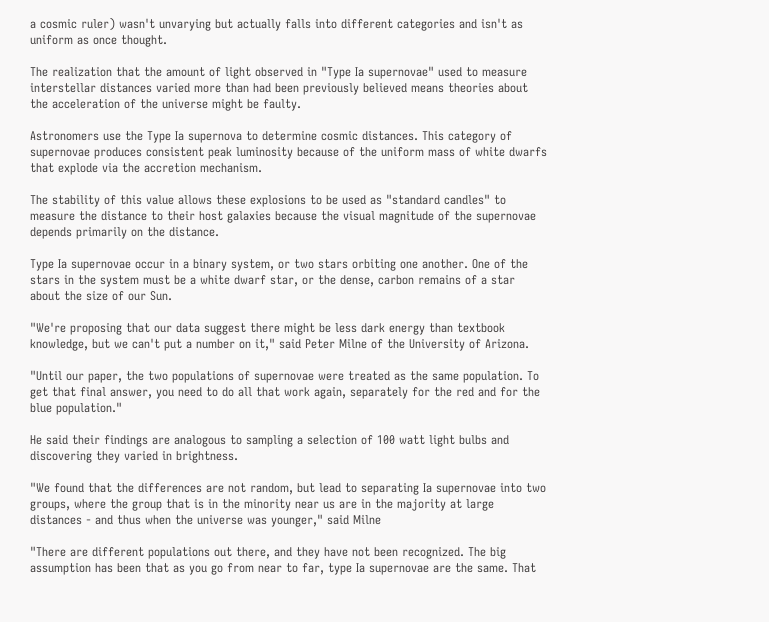a cosmic ruler) wasn't unvarying but actually falls into different categories and isn't as uniform as once thought.

The realization that the amount of light observed in "Type Ia supernovae" used to measure interstellar distances varied more than had been previously believed means theories about the acceleration of the universe might be faulty.

Astronomers use the Type Ia supernova to determine cosmic distances. This category of supernovae produces consistent peak luminosity because of the uniform mass of white dwarfs that explode via the accretion mechanism.

The stability of this value allows these explosions to be used as "standard candles" to measure the distance to their host galaxies because the visual magnitude of the supernovae depends primarily on the distance.

Type Ia supernovae occur in a binary system, or two stars orbiting one another. One of the stars in the system must be a white dwarf star, or the dense, carbon remains of a star about the size of our Sun.

"We're proposing that our data suggest there might be less dark energy than textbook knowledge, but we can't put a number on it," said Peter Milne of the University of Arizona.

"Until our paper, the two populations of supernovae were treated as the same population. To get that final answer, you need to do all that work again, separately for the red and for the blue population."

He said their findings are analogous to sampling a selection of 100 watt light bulbs and discovering they varied in brightness.

"We found that the differences are not random, but lead to separating Ia supernovae into two groups, where the group that is in the minority near us are in the majority at large distances - and thus when the universe was younger," said Milne

"There are different populations out there, and they have not been recognized. The big assumption has been that as you go from near to far, type Ia supernovae are the same. That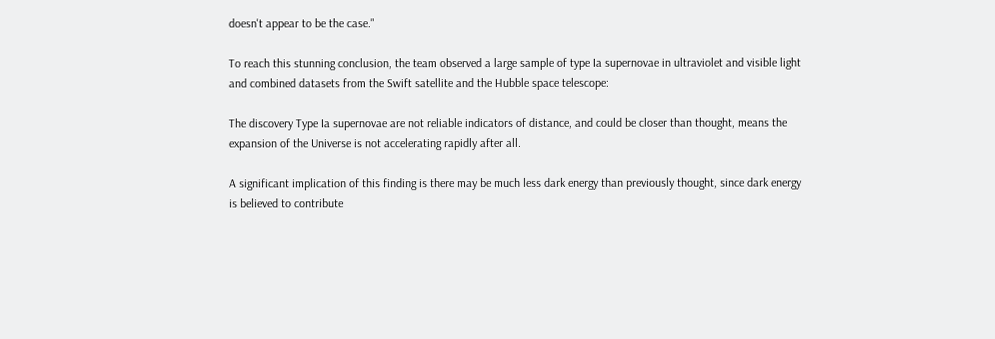doesn't appear to be the case."

To reach this stunning conclusion, the team observed a large sample of type Ia supernovae in ultraviolet and visible light and combined datasets from the Swift satellite and the Hubble space telescope:

The discovery Type Ia supernovae are not reliable indicators of distance, and could be closer than thought, means the expansion of the Universe is not accelerating rapidly after all.

A significant implication of this finding is there may be much less dark energy than previously thought, since dark energy is believed to contribute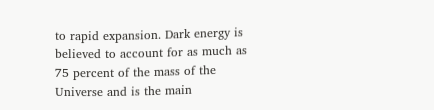to rapid expansion. Dark energy is believed to account for as much as 75 percent of the mass of the Universe and is the main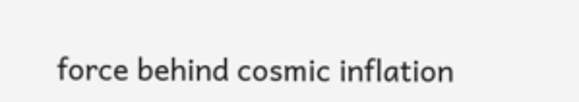force behind cosmic inflation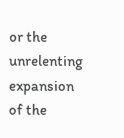or the unrelenting expansion of the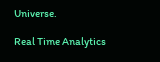Universe.

Real Time Analytics